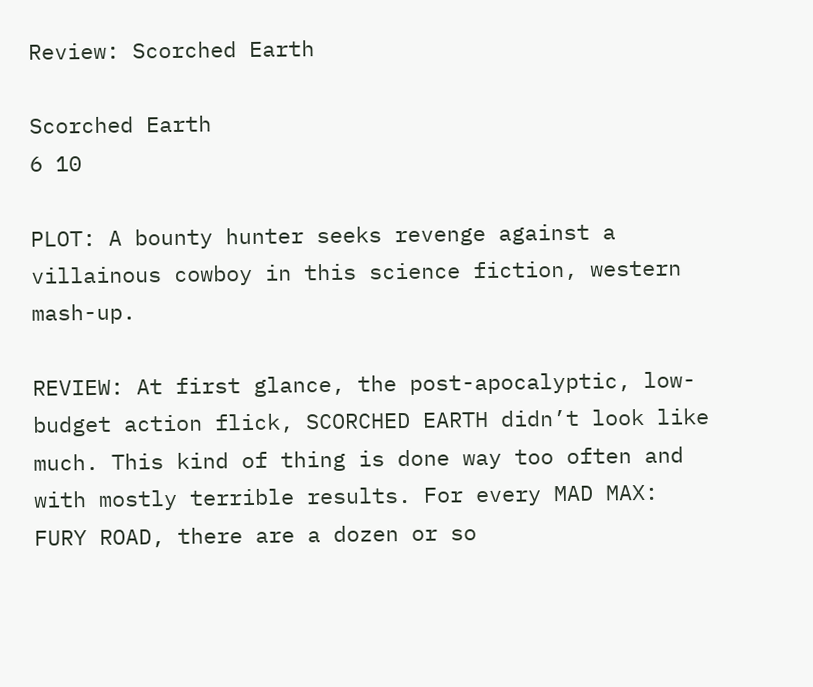Review: Scorched Earth

Scorched Earth
6 10

PLOT: A bounty hunter seeks revenge against a villainous cowboy in this science fiction, western mash-up.

REVIEW: At first glance, the post-apocalyptic, low-budget action flick, SCORCHED EARTH didn’t look like much. This kind of thing is done way too often and with mostly terrible results. For every MAD MAX: FURY ROAD, there are a dozen or so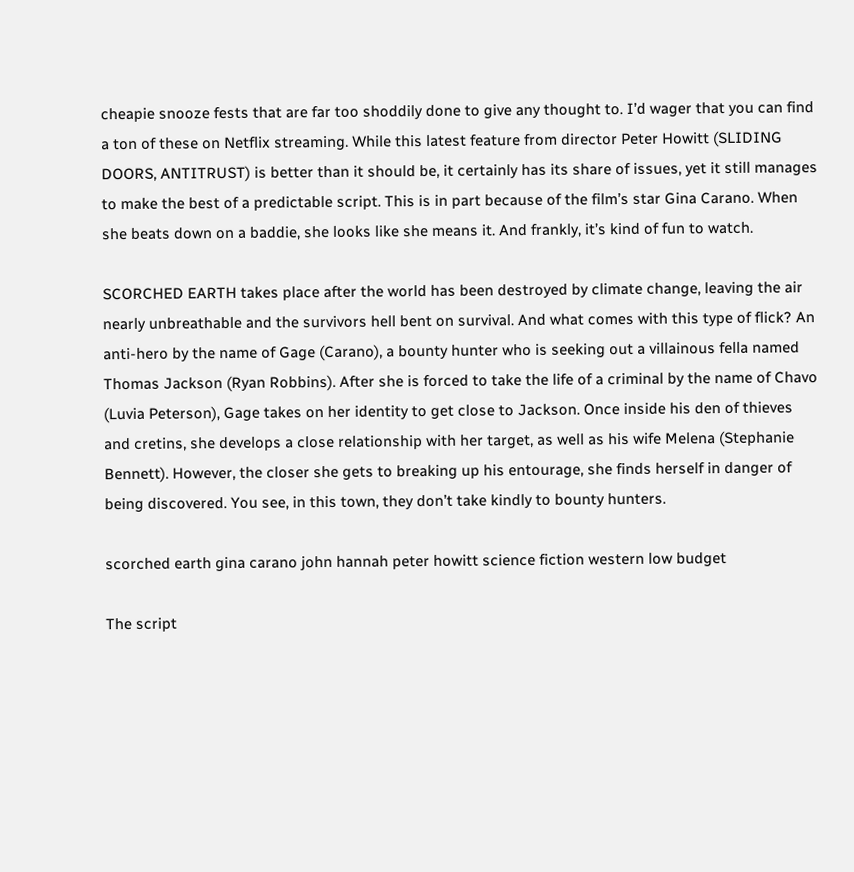cheapie snooze fests that are far too shoddily done to give any thought to. I’d wager that you can find a ton of these on Netflix streaming. While this latest feature from director Peter Howitt (SLIDING DOORS, ANTITRUST) is better than it should be, it certainly has its share of issues, yet it still manages to make the best of a predictable script. This is in part because of the film’s star Gina Carano. When she beats down on a baddie, she looks like she means it. And frankly, it’s kind of fun to watch.

SCORCHED EARTH takes place after the world has been destroyed by climate change, leaving the air nearly unbreathable and the survivors hell bent on survival. And what comes with this type of flick? An anti-hero by the name of Gage (Carano), a bounty hunter who is seeking out a villainous fella named Thomas Jackson (Ryan Robbins). After she is forced to take the life of a criminal by the name of Chavo (Luvia Peterson), Gage takes on her identity to get close to Jackson. Once inside his den of thieves and cretins, she develops a close relationship with her target, as well as his wife Melena (Stephanie Bennett). However, the closer she gets to breaking up his entourage, she finds herself in danger of being discovered. You see, in this town, they don’t take kindly to bounty hunters.

scorched earth gina carano john hannah peter howitt science fiction western low budget

The script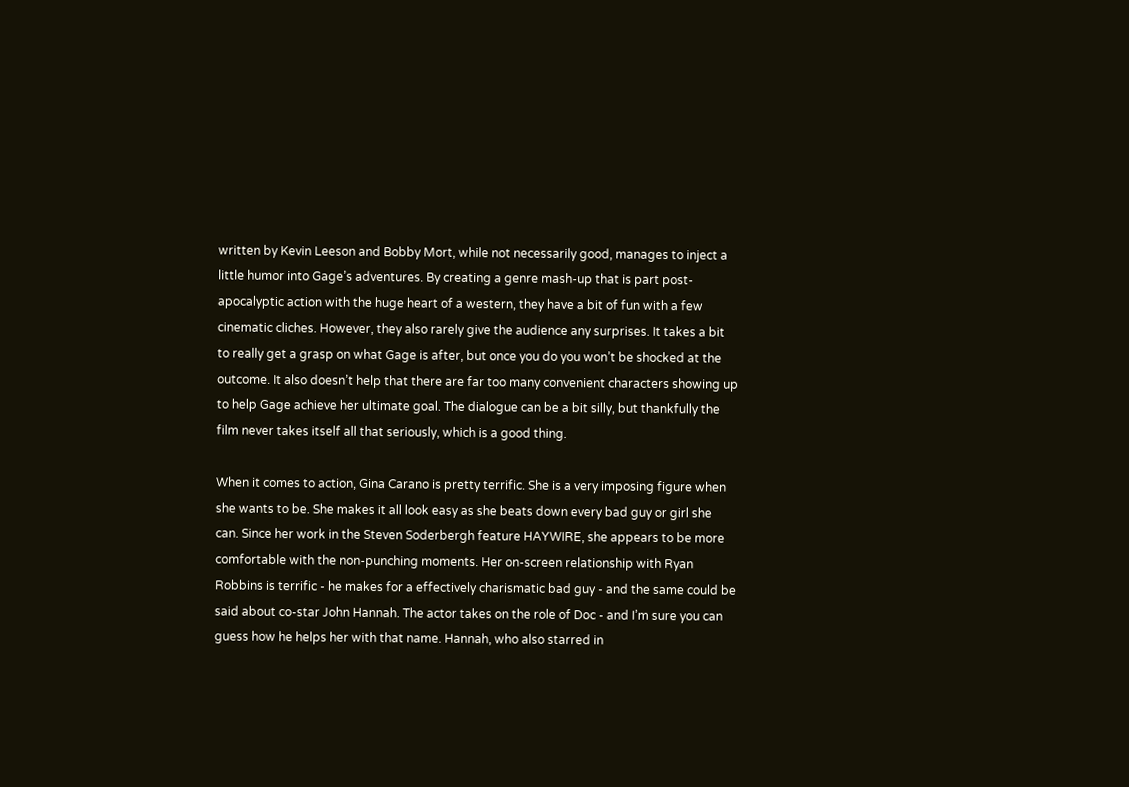written by Kevin Leeson and Bobby Mort, while not necessarily good, manages to inject a little humor into Gage’s adventures. By creating a genre mash-up that is part post-apocalyptic action with the huge heart of a western, they have a bit of fun with a few cinematic cliches. However, they also rarely give the audience any surprises. It takes a bit to really get a grasp on what Gage is after, but once you do you won’t be shocked at the outcome. It also doesn’t help that there are far too many convenient characters showing up to help Gage achieve her ultimate goal. The dialogue can be a bit silly, but thankfully the film never takes itself all that seriously, which is a good thing.

When it comes to action, Gina Carano is pretty terrific. She is a very imposing figure when she wants to be. She makes it all look easy as she beats down every bad guy or girl she can. Since her work in the Steven Soderbergh feature HAYWIRE, she appears to be more comfortable with the non-punching moments. Her on-screen relationship with Ryan Robbins is terrific - he makes for a effectively charismatic bad guy - and the same could be said about co-star John Hannah. The actor takes on the role of Doc - and I’m sure you can guess how he helps her with that name. Hannah, who also starred in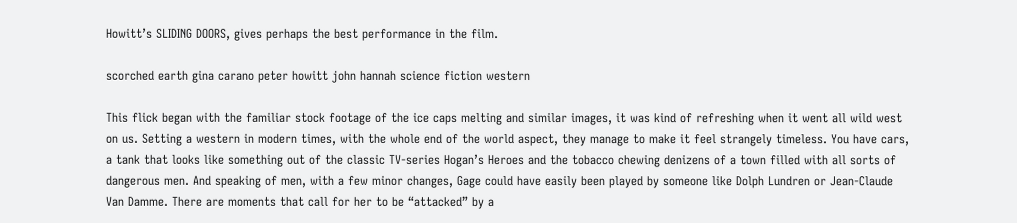Howitt’s SLIDING DOORS, gives perhaps the best performance in the film.

scorched earth gina carano peter howitt john hannah science fiction western

This flick began with the familiar stock footage of the ice caps melting and similar images, it was kind of refreshing when it went all wild west on us. Setting a western in modern times, with the whole end of the world aspect, they manage to make it feel strangely timeless. You have cars, a tank that looks like something out of the classic TV-series Hogan’s Heroes and the tobacco chewing denizens of a town filled with all sorts of dangerous men. And speaking of men, with a few minor changes, Gage could have easily been played by someone like Dolph Lundren or Jean-Claude Van Damme. There are moments that call for her to be “attacked” by a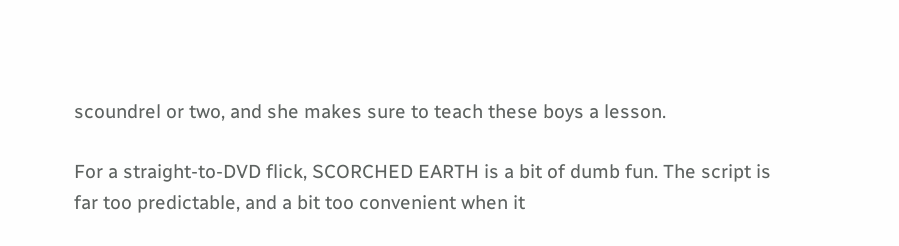scoundrel or two, and she makes sure to teach these boys a lesson.

For a straight-to-DVD flick, SCORCHED EARTH is a bit of dumb fun. The script is far too predictable, and a bit too convenient when it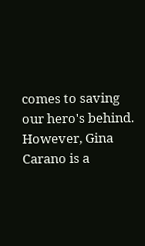comes to saving our hero's behind. However, Gina Carano is a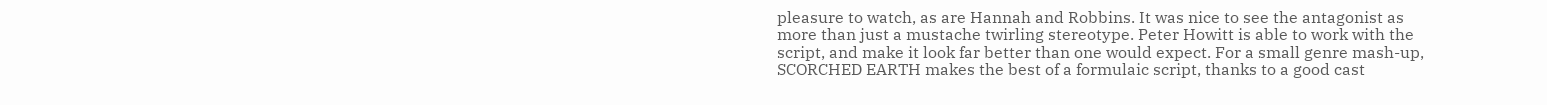pleasure to watch, as are Hannah and Robbins. It was nice to see the antagonist as more than just a mustache twirling stereotype. Peter Howitt is able to work with the script, and make it look far better than one would expect. For a small genre mash-up, SCORCHED EARTH makes the best of a formulaic script, thanks to a good cast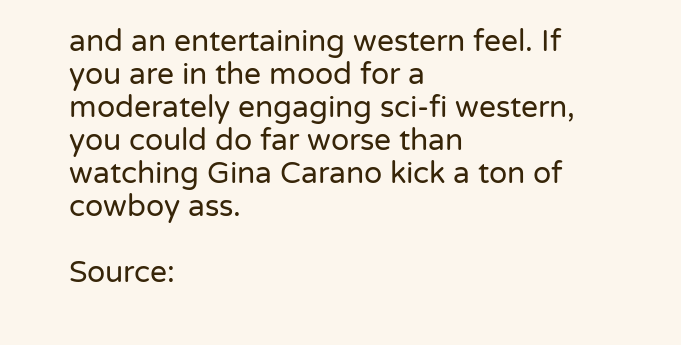and an entertaining western feel. If you are in the mood for a moderately engaging sci-fi western, you could do far worse than watching Gina Carano kick a ton of cowboy ass.

Source: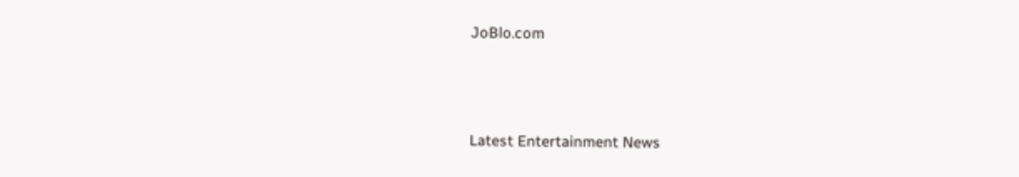JoBlo.com



Latest Entertainment News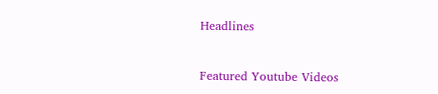Headlines


Featured Youtube Videos